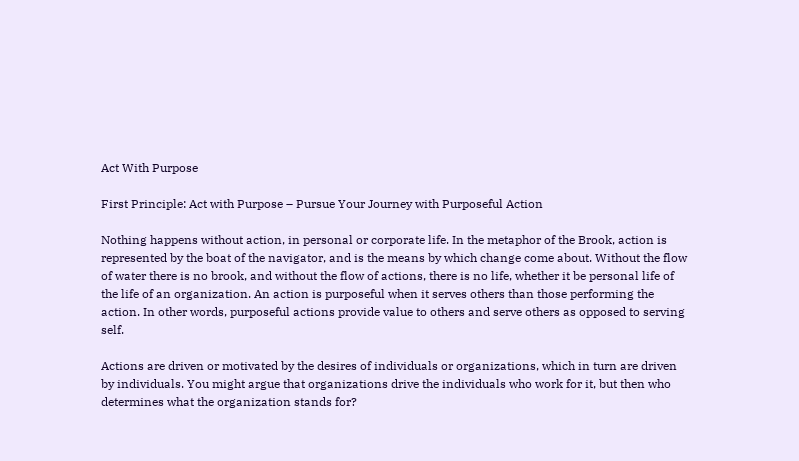Act With Purpose

First Principle: Act with Purpose – Pursue Your Journey with Purposeful Action

Nothing happens without action, in personal or corporate life. In the metaphor of the Brook, action is represented by the boat of the navigator, and is the means by which change come about. Without the flow of water there is no brook, and without the flow of actions, there is no life, whether it be personal life of the life of an organization. An action is purposeful when it serves others than those performing the action. In other words, purposeful actions provide value to others and serve others as opposed to serving self.

Actions are driven or motivated by the desires of individuals or organizations, which in turn are driven by individuals. You might argue that organizations drive the individuals who work for it, but then who determines what the organization stands for?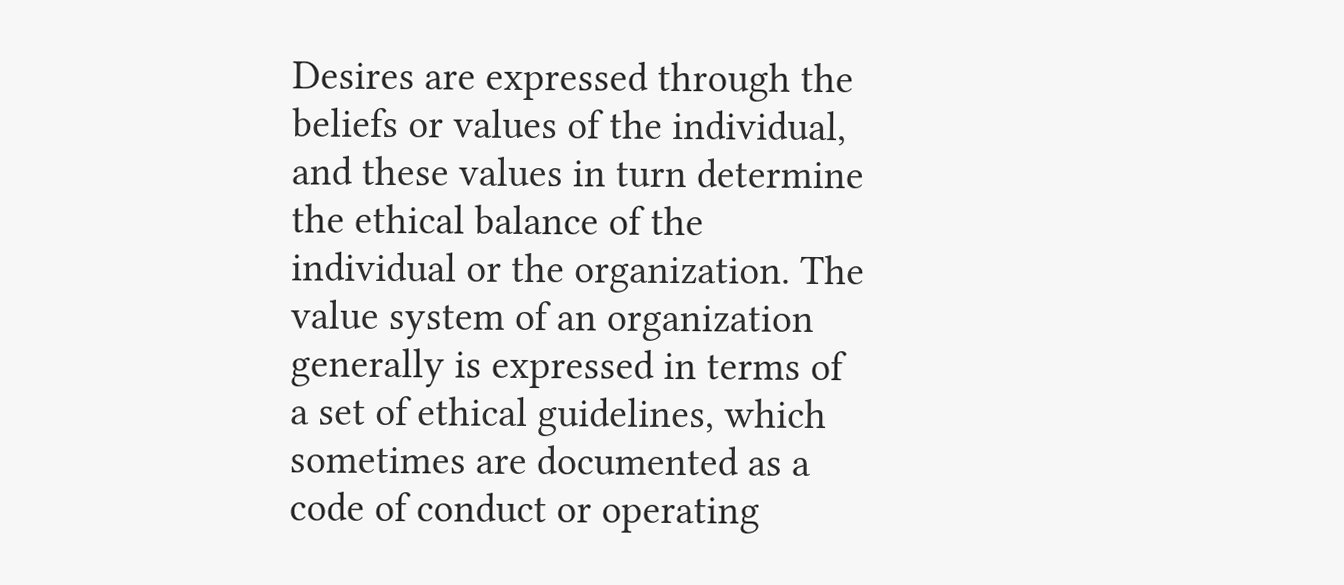Desires are expressed through the beliefs or values of the individual, and these values in turn determine the ethical balance of the individual or the organization. The value system of an organization generally is expressed in terms of a set of ethical guidelines, which sometimes are documented as a code of conduct or operating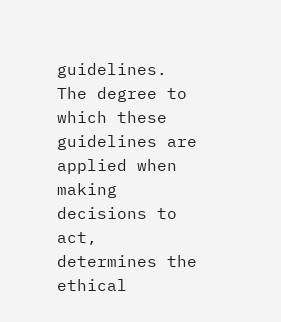guidelines. The degree to which these guidelines are applied when making decisions to act, determines the ethical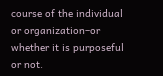course of the individual or organization–or whether it is purposeful or not.